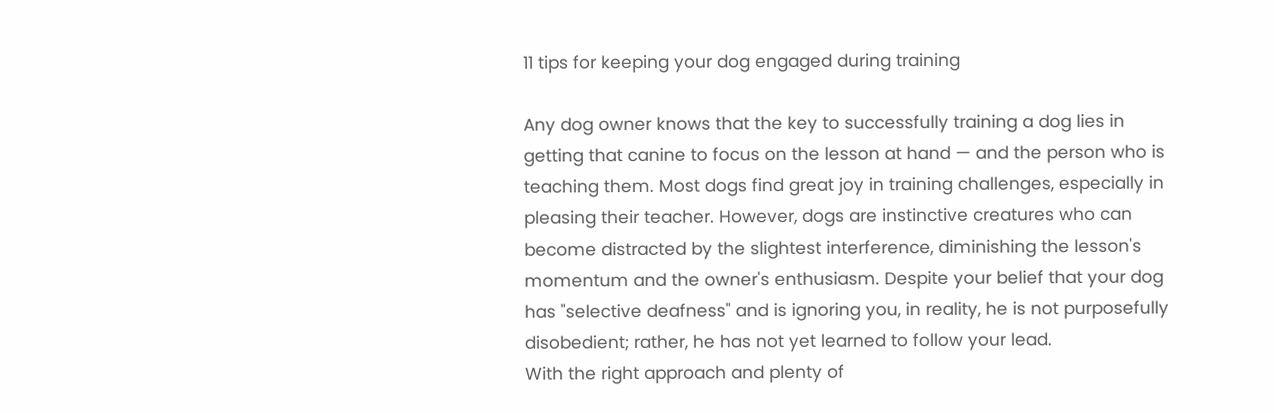11 tips for keeping your dog engaged during training

Any dog owner knows that the key to successfully training a dog lies in getting that canine to focus on the lesson at hand — and the person who is teaching them. Most dogs find great joy in training challenges, especially in pleasing their teacher. However, dogs are instinctive creatures who can become distracted by the slightest interference, diminishing the lesson's momentum and the owner's enthusiasm. Despite your belief that your dog has "selective deafness" and is ignoring you, in reality, he is not purposefully disobedient; rather, he has not yet learned to follow your lead.
With the right approach and plenty of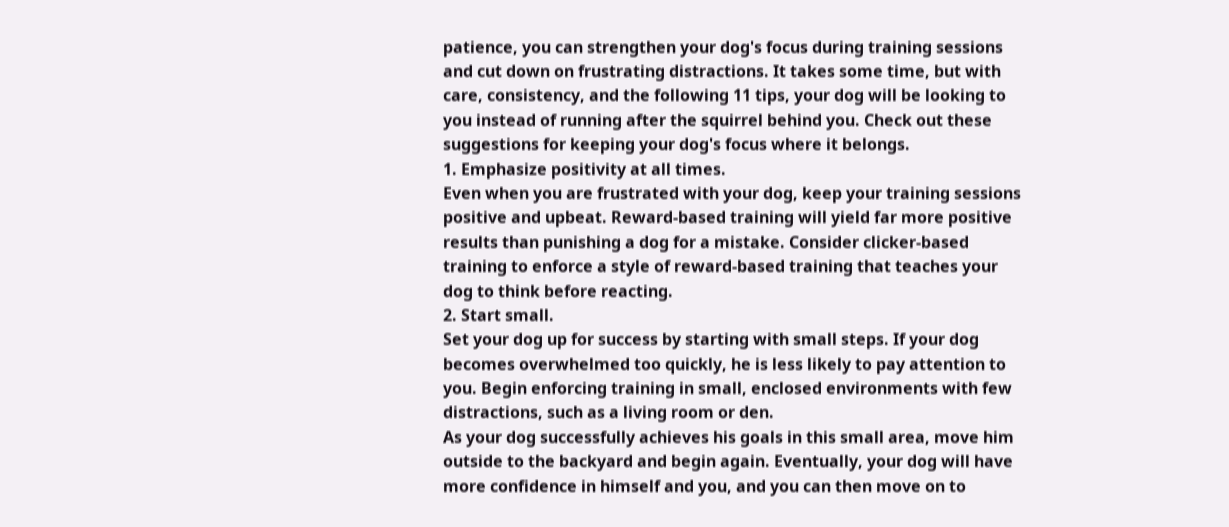patience, you can strengthen your dog's focus during training sessions and cut down on frustrating distractions. It takes some time, but with care, consistency, and the following 11 tips, your dog will be looking to you instead of running after the squirrel behind you. Check out these suggestions for keeping your dog's focus where it belongs.
1. Emphasize positivity at all times.
Even when you are frustrated with your dog, keep your training sessions positive and upbeat. Reward-based training will yield far more positive results than punishing a dog for a mistake. Consider clicker-based training to enforce a style of reward-based training that teaches your dog to think before reacting.
2. Start small.
Set your dog up for success by starting with small steps. If your dog becomes overwhelmed too quickly, he is less likely to pay attention to you. Begin enforcing training in small, enclosed environments with few distractions, such as a living room or den.
As your dog successfully achieves his goals in this small area, move him outside to the backyard and begin again. Eventually, your dog will have more confidence in himself and you, and you can then move on to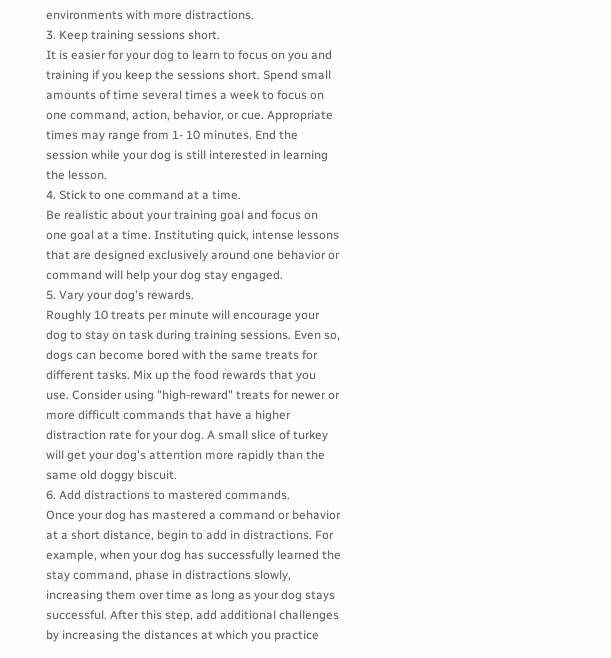environments with more distractions.
3. Keep training sessions short.
It is easier for your dog to learn to focus on you and training if you keep the sessions short. Spend small amounts of time several times a week to focus on one command, action, behavior, or cue. Appropriate times may range from 1- 10 minutes. End the session while your dog is still interested in learning the lesson.
4. Stick to one command at a time.
Be realistic about your training goal and focus on one goal at a time. Instituting quick, intense lessons that are designed exclusively around one behavior or command will help your dog stay engaged.
5. Vary your dog's rewards.
Roughly 10 treats per minute will encourage your dog to stay on task during training sessions. Even so, dogs can become bored with the same treats for different tasks. Mix up the food rewards that you use. Consider using "high-reward" treats for newer or more difficult commands that have a higher distraction rate for your dog. A small slice of turkey will get your dog's attention more rapidly than the same old doggy biscuit.
6. Add distractions to mastered commands.
Once your dog has mastered a command or behavior at a short distance, begin to add in distractions. For example, when your dog has successfully learned the stay command, phase in distractions slowly, increasing them over time as long as your dog stays successful. After this step, add additional challenges by increasing the distances at which you practice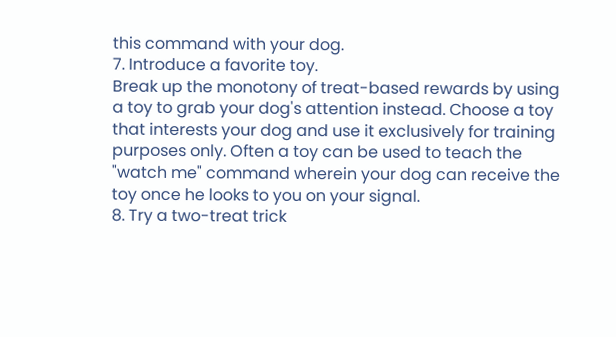this command with your dog.
7. Introduce a favorite toy.
Break up the monotony of treat-based rewards by using a toy to grab your dog's attention instead. Choose a toy that interests your dog and use it exclusively for training purposes only. Often a toy can be used to teach the "watch me" command wherein your dog can receive the toy once he looks to you on your signal.
8. Try a two-treat trick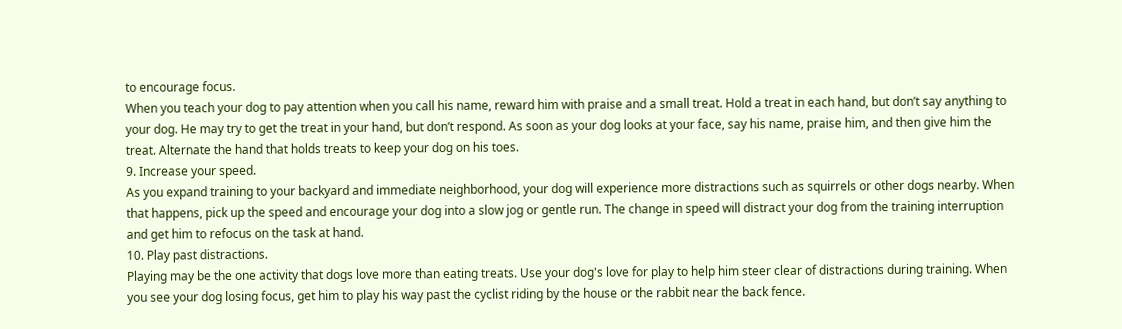to encourage focus.
When you teach your dog to pay attention when you call his name, reward him with praise and a small treat. Hold a treat in each hand, but don’t say anything to your dog. He may try to get the treat in your hand, but don’t respond. As soon as your dog looks at your face, say his name, praise him, and then give him the treat. Alternate the hand that holds treats to keep your dog on his toes.
9. Increase your speed.
As you expand training to your backyard and immediate neighborhood, your dog will experience more distractions such as squirrels or other dogs nearby. When that happens, pick up the speed and encourage your dog into a slow jog or gentle run. The change in speed will distract your dog from the training interruption and get him to refocus on the task at hand.
10. Play past distractions.
Playing may be the one activity that dogs love more than eating treats. Use your dog's love for play to help him steer clear of distractions during training. When you see your dog losing focus, get him to play his way past the cyclist riding by the house or the rabbit near the back fence.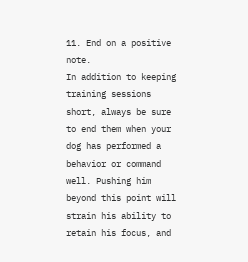11. End on a positive note.
In addition to keeping training sessions short, always be sure to end them when your dog has performed a behavior or command well. Pushing him beyond this point will strain his ability to retain his focus, and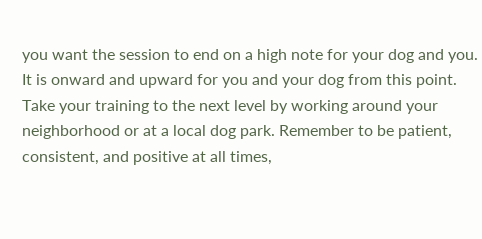you want the session to end on a high note for your dog and you.
It is onward and upward for you and your dog from this point. Take your training to the next level by working around your neighborhood or at a local dog park. Remember to be patient, consistent, and positive at all times,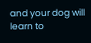and your dog will learn to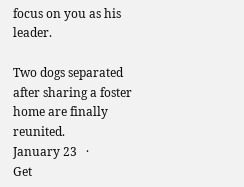focus on you as his leader.

Two dogs separated after sharing a foster home are finally reunited.
January 23   ·
Get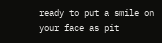ready to put a smile on your face as pit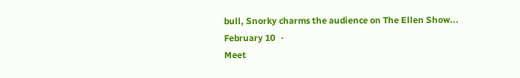bull, Snorky charms the audience on The Ellen Show...
February 10   ·
Meet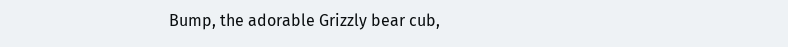Bump, the adorable Grizzly bear cub,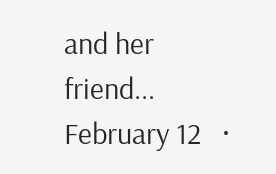and her friend...
February 12   ·